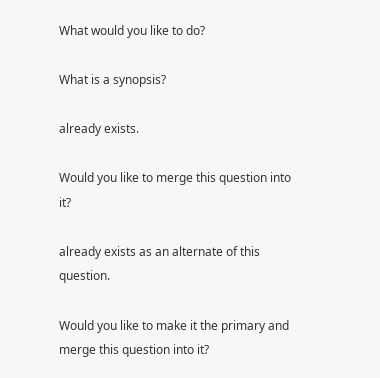What would you like to do?

What is a synopsis?

already exists.

Would you like to merge this question into it?

already exists as an alternate of this question.

Would you like to make it the primary and merge this question into it?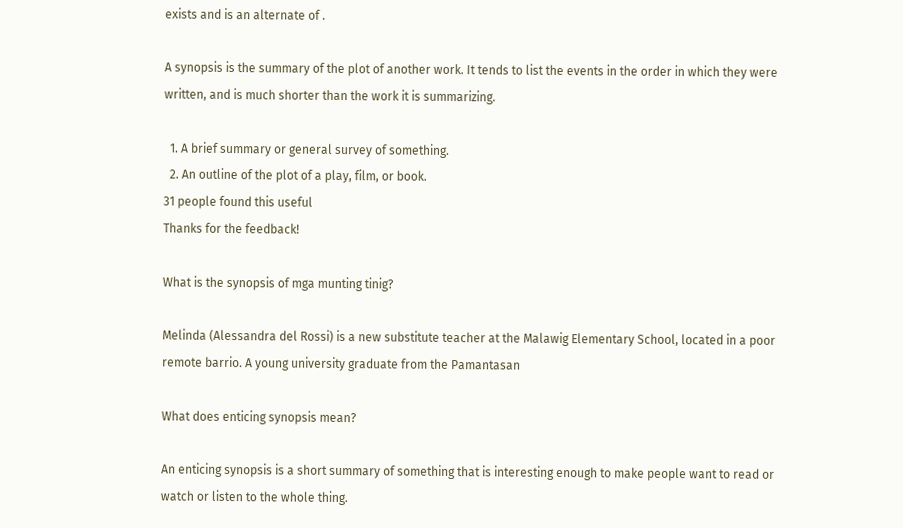exists and is an alternate of .

A synopsis is the summary of the plot of another work. It tends to list the events in the order in which they were written, and is much shorter than the work it is summarizing.

  1. A brief summary or general survey of something.
  2. An outline of the plot of a play, film, or book.
31 people found this useful
Thanks for the feedback!

What is the synopsis of mga munting tinig?

Melinda (Alessandra del Rossi) is a new substitute teacher at the Malawig Elementary School, located in a poor remote barrio. A young university graduate from the Pamantasan

What does enticing synopsis mean?

An enticing synopsis is a short summary of something that is interesting enough to make people want to read or watch or listen to the whole thing.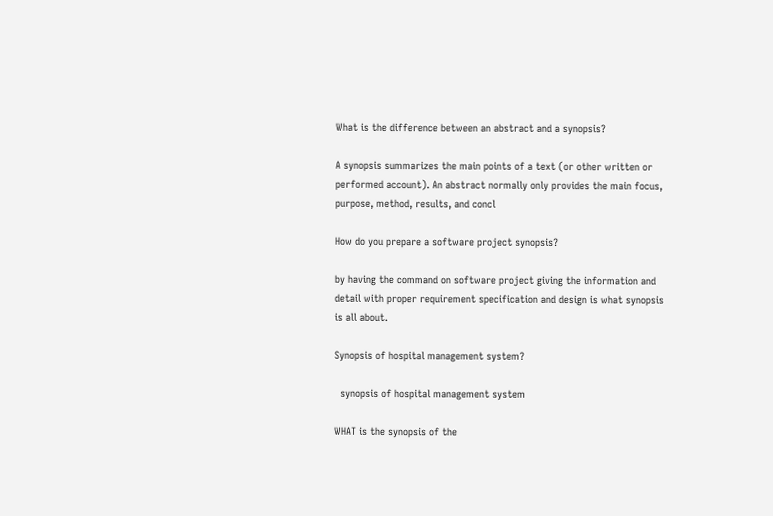What is the difference between an abstract and a synopsis?

A synopsis summarizes the main points of a text (or other written or performed account). An abstract normally only provides the main focus, purpose, method, results, and concl

How do you prepare a software project synopsis?

by having the command on software project giving the information and detail with proper requirement specification and design is what synopsis is all about.

Synopsis of hospital management system?

  synopsis of hospital management system

WHAT is the synopsis of the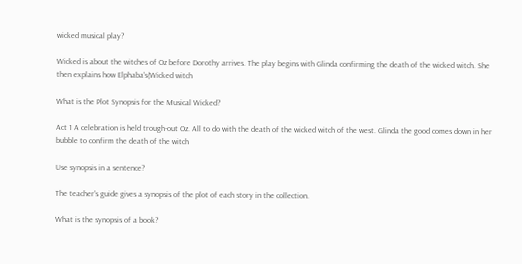wicked musical play?

Wicked is about the witches of Oz before Dorothy arrives. The play begins with Glinda confirming the death of the wicked witch. She then explains how Elphaba's(Wicked witch

What is the Plot Synopsis for the Musical Wicked?

Act 1 A celebration is held trough-out Oz. All to do with the death of the wicked witch of the west. Glinda the good comes down in her bubble to confirm the death of the witch

Use synopsis in a sentence?

The teacher's guide gives a synopsis of the plot of each story in the collection.

What is the synopsis of a book?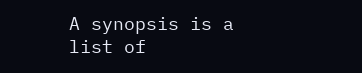A synopsis is a list of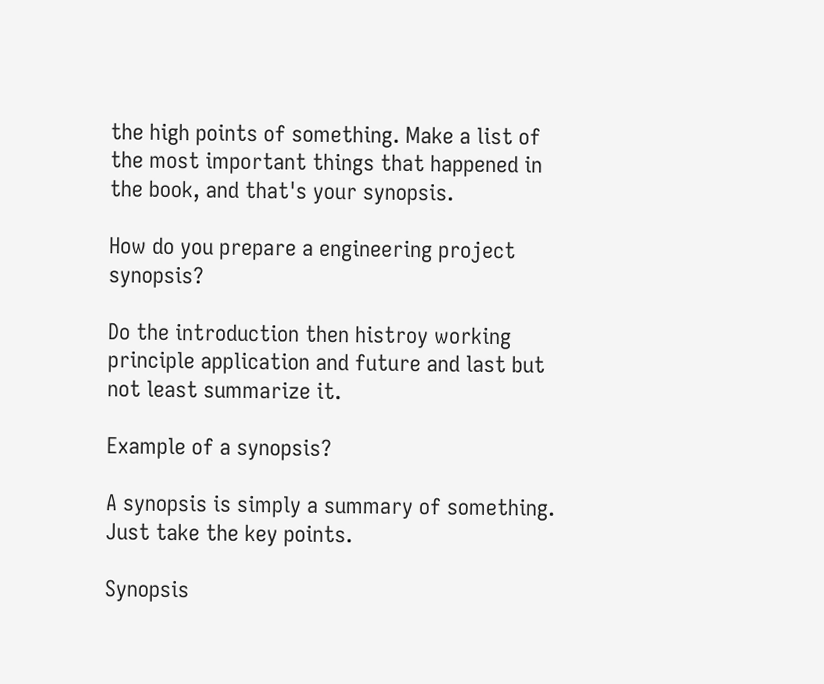the high points of something. Make a list of the most important things that happened in the book, and that's your synopsis.

How do you prepare a engineering project synopsis?

Do the introduction then histroy working principle application and future and last but not least summarize it.

Example of a synopsis?

A synopsis is simply a summary of something. Just take the key points.

Synopsis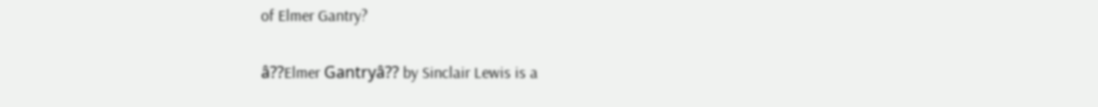of Elmer Gantry?

â??Elmer Gantryâ?? by Sinclair Lewis is a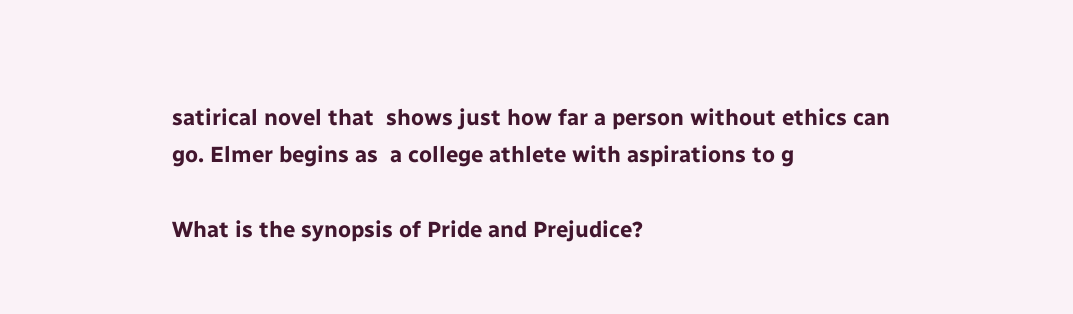satirical novel that  shows just how far a person without ethics can go. Elmer begins as  a college athlete with aspirations to g

What is the synopsis of Pride and Prejudice?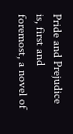Pride and Prejudice is, first and foremost, a novel of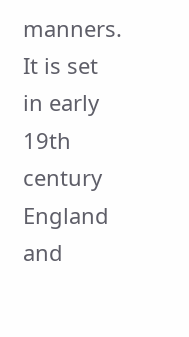manners. It is set in early 19th century England and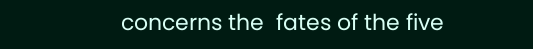concerns the  fates of the five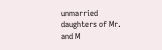unmarried daughters of Mr. and M